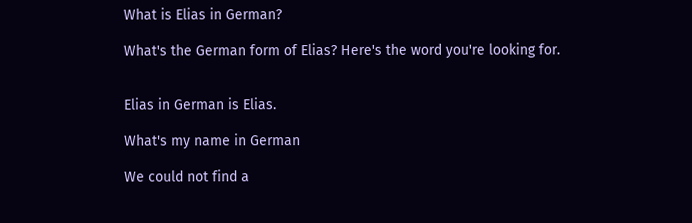What is Elias in German?

What's the German form of Elias? Here's the word you're looking for.


Elias in German is Elias.

What's my name in German

We could not find a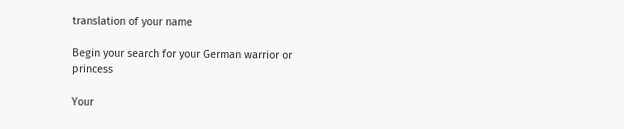translation of your name

Begin your search for your German warrior or princess

Your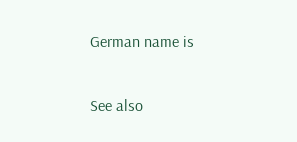German name is

See also